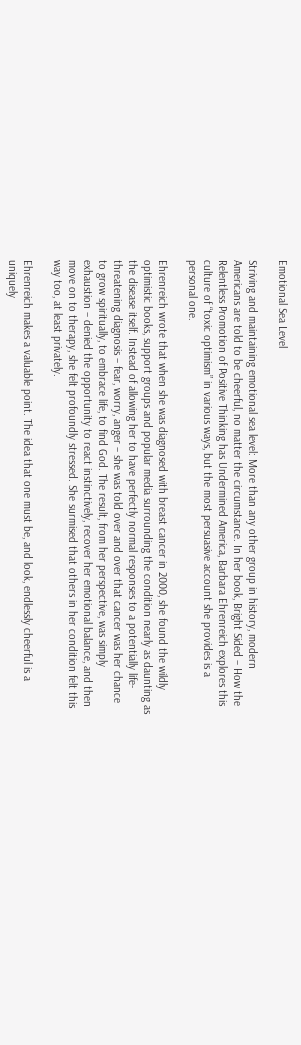Emotional Sea Level

Striving and maintaining emotional sea level: More than any other group in history, modern Americans are told to be cheerful, no matter the circumstance. In her book, Bright Sided – How the Relentless Promotion of Positive Thinking has Undermined America, Barbara Ehrenreich explores this culture of “toxic optimism” in various ways, but the most persuasive account she provides is a personal one.

Ehrenreich wrote that when she was diagnosed with breast cancer in 2000, she found the wildly optimistic books, support groups and popular media surrounding the condition nearly as daunting as the disease itself. Instead of allowing her to have perfectly normal responses to a potentially life-threatening diagnosis – fear, worry, anger – she was told over and over that cancer was her chance to grow spiritually, to embrace life, to find God. The result, from her perspective, was simply exhaustion – denied the opportunity to react instinctively, recover her emotional balance, and then move on to therapy, she felt profoundly stressed. She surmised that others in her condition felt this way too, at least privately.

Ehrenreich makes a valuable point. The idea that one must be, and look, endlessly cheerful is a uniquely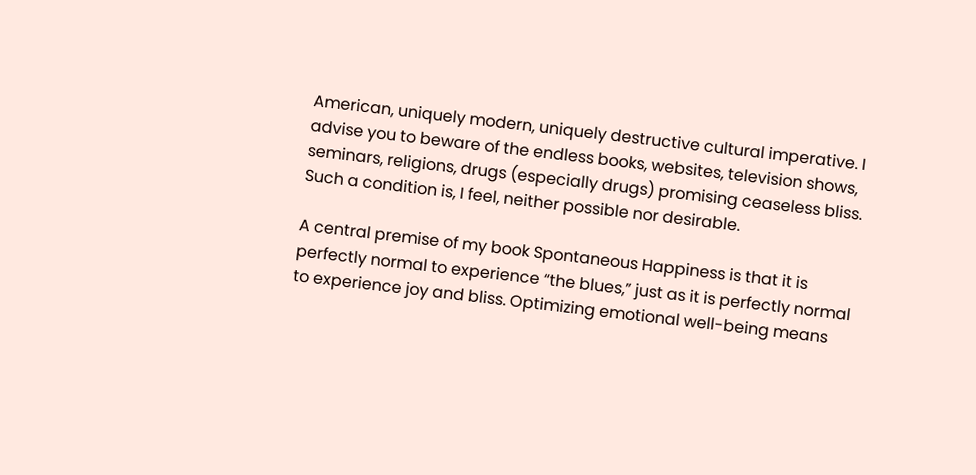American, uniquely modern, uniquely destructive cultural imperative. I advise you to beware of the endless books, websites, television shows, seminars, religions, drugs (especially drugs) promising ceaseless bliss. Such a condition is, I feel, neither possible nor desirable.

A central premise of my book Spontaneous Happiness is that it is perfectly normal to experience “the blues,” just as it is perfectly normal to experience joy and bliss. Optimizing emotional well-being means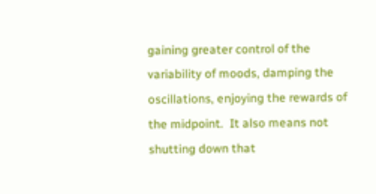gaining greater control of the variability of moods, damping the oscillations, enjoying the rewards of the midpoint.  It also means not shutting down that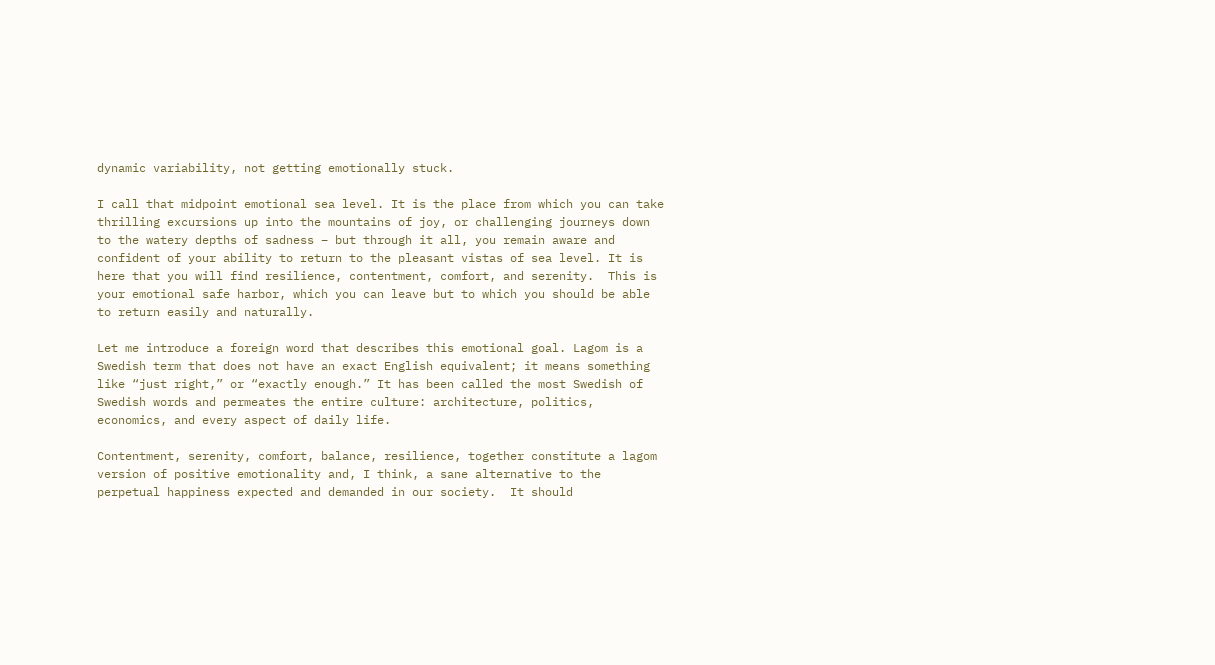dynamic variability, not getting emotionally stuck.

I call that midpoint emotional sea level. It is the place from which you can take thrilling excursions up into the mountains of joy, or challenging journeys down to the watery depths of sadness – but through it all, you remain aware and confident of your ability to return to the pleasant vistas of sea level. It is here that you will find resilience, contentment, comfort, and serenity.  This is your emotional safe harbor, which you can leave but to which you should be able to return easily and naturally.

Let me introduce a foreign word that describes this emotional goal. Lagom is a Swedish term that does not have an exact English equivalent; it means something like “just right,” or “exactly enough.” It has been called the most Swedish of Swedish words and permeates the entire culture: architecture, politics, economics, and every aspect of daily life.

Contentment, serenity, comfort, balance, resilience, together constitute a lagom version of positive emotionality and, I think, a sane alternative to the perpetual happiness expected and demanded in our society.  It should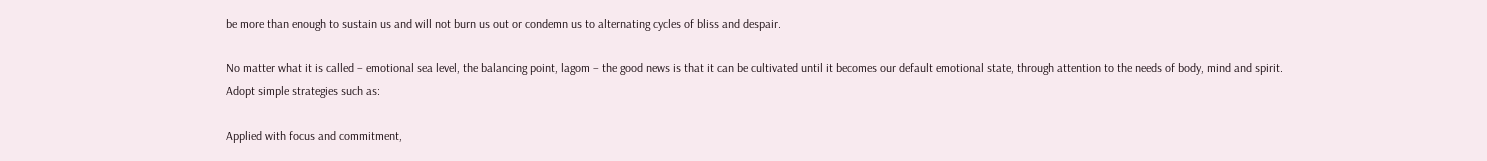be more than enough to sustain us and will not burn us out or condemn us to alternating cycles of bliss and despair.

No matter what it is called – emotional sea level, the balancing point, lagom – the good news is that it can be cultivated until it becomes our default emotional state, through attention to the needs of body, mind and spirit. Adopt simple strategies such as:

Applied with focus and commitment,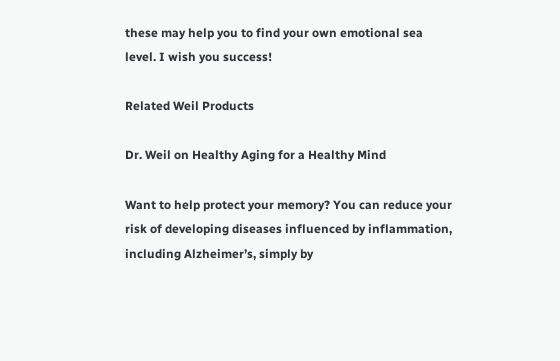these may help you to find your own emotional sea level. I wish you success!

Related Weil Products

Dr. Weil on Healthy Aging for a Healthy Mind

Want to help protect your memory? You can reduce your risk of developing diseases influenced by inflammation, including Alzheimer’s, simply by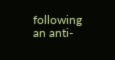following an anti-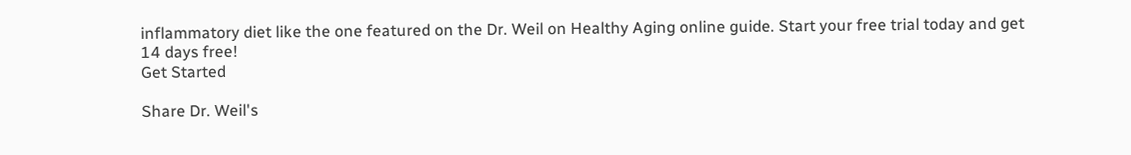inflammatory diet like the one featured on the Dr. Weil on Healthy Aging online guide. Start your free trial today and get 14 days free!
Get Started

Share Dr. Weil's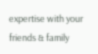expertise with your friends & family